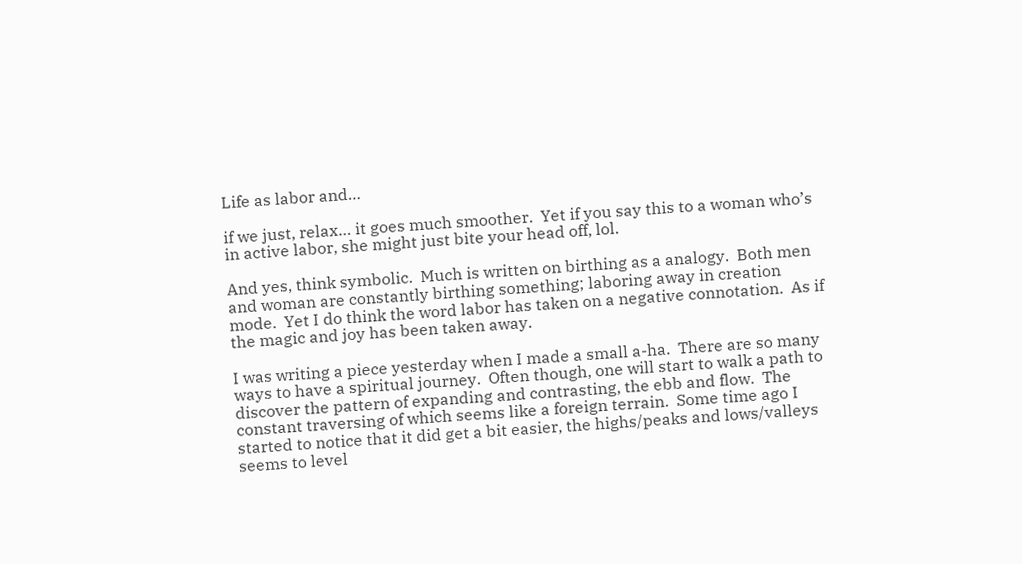Life as labor and…

if we just, relax… it goes much smoother.  Yet if you say this to a woman who’s in active labor, she might just bite your head off, lol.

And yes, think symbolic.  Much is written on birthing as a analogy.  Both men and woman are constantly birthing something; laboring away in creation mode.  Yet I do think the word labor has taken on a negative connotation.  As if the magic and joy has been taken away.

I was writing a piece yesterday when I made a small a-ha.  There are so many ways to have a spiritual journey.  Often though, one will start to walk a path to discover the pattern of expanding and contrasting, the ebb and flow.  The constant traversing of which seems like a foreign terrain.  Some time ago I started to notice that it did get a bit easier, the highs/peaks and lows/valleys seems to level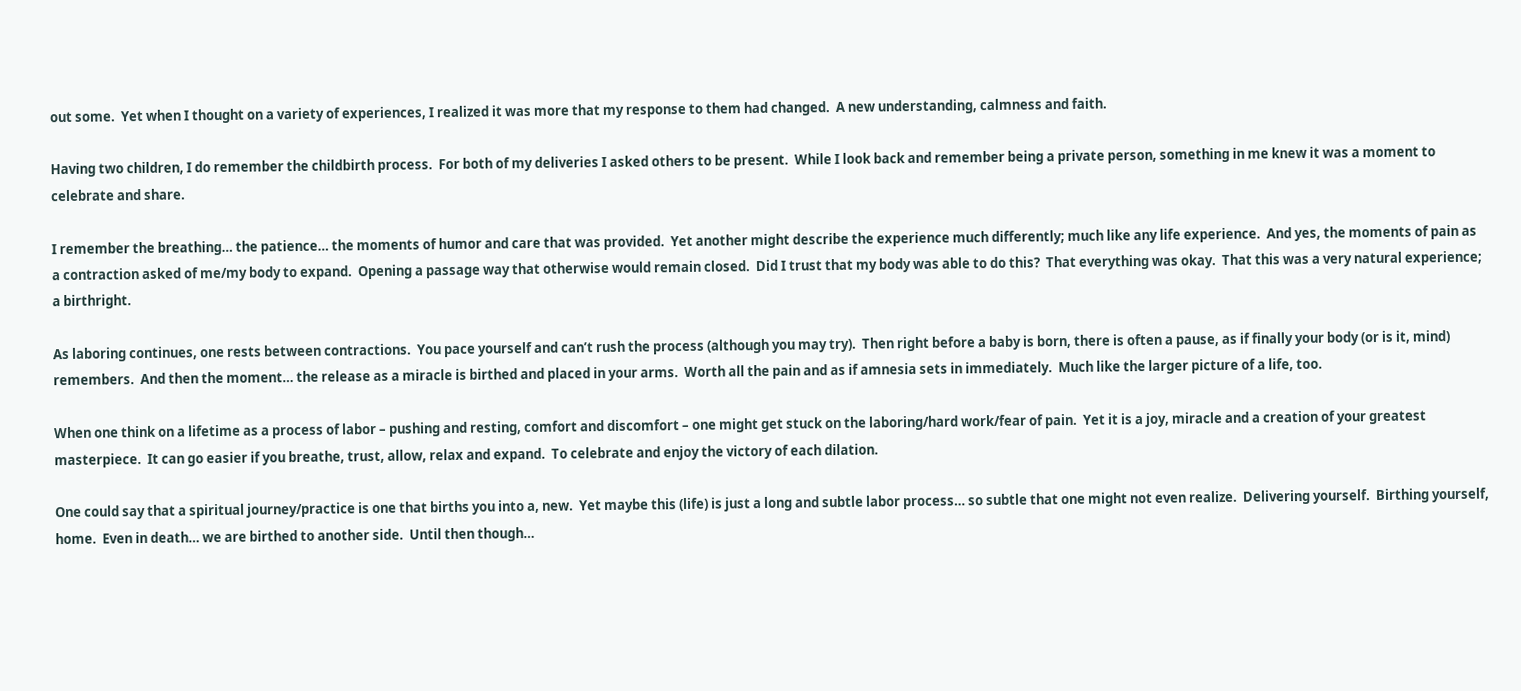out some.  Yet when I thought on a variety of experiences, I realized it was more that my response to them had changed.  A new understanding, calmness and faith.

Having two children, I do remember the childbirth process.  For both of my deliveries I asked others to be present.  While I look back and remember being a private person, something in me knew it was a moment to celebrate and share.

I remember the breathing… the patience… the moments of humor and care that was provided.  Yet another might describe the experience much differently; much like any life experience.  And yes, the moments of pain as a contraction asked of me/my body to expand.  Opening a passage way that otherwise would remain closed.  Did I trust that my body was able to do this?  That everything was okay.  That this was a very natural experience; a birthright.

As laboring continues, one rests between contractions.  You pace yourself and can’t rush the process (although you may try).  Then right before a baby is born, there is often a pause, as if finally your body (or is it, mind) remembers.  And then the moment… the release as a miracle is birthed and placed in your arms.  Worth all the pain and as if amnesia sets in immediately.  Much like the larger picture of a life, too.

When one think on a lifetime as a process of labor – pushing and resting, comfort and discomfort – one might get stuck on the laboring/hard work/fear of pain.  Yet it is a joy, miracle and a creation of your greatest masterpiece.  It can go easier if you breathe, trust, allow, relax and expand.  To celebrate and enjoy the victory of each dilation.

One could say that a spiritual journey/practice is one that births you into a, new.  Yet maybe this (life) is just a long and subtle labor process… so subtle that one might not even realize.  Delivering yourself.  Birthing yourself, home.  Even in death… we are birthed to another side.  Until then though…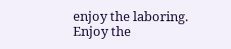enjoy the laboring.  Enjoy the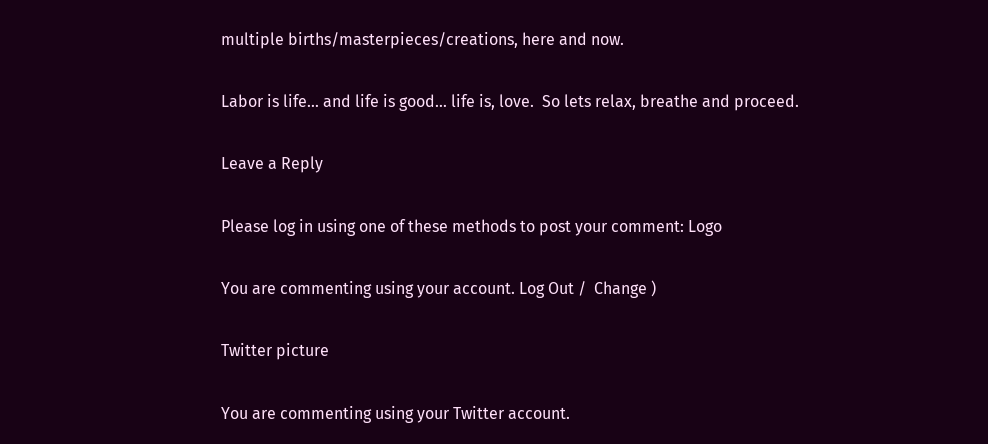multiple births/masterpieces/creations, here and now.

Labor is life… and life is good… life is, love.  So lets relax, breathe and proceed.

Leave a Reply

Please log in using one of these methods to post your comment: Logo

You are commenting using your account. Log Out /  Change )

Twitter picture

You are commenting using your Twitter account.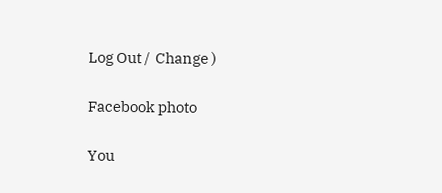Log Out /  Change )

Facebook photo

You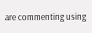are commenting using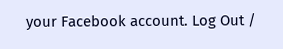your Facebook account. Log Out /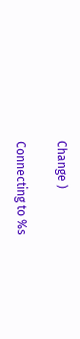Change )

Connecting to %s